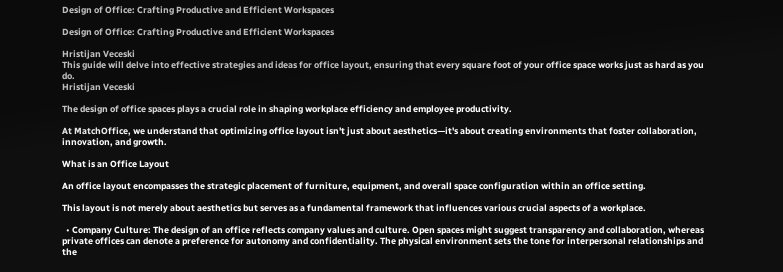Design of Office: Crafting Productive and Efficient Workspaces

Design of Office: Crafting Productive and Efficient Workspaces

Hristijan Veceski
This guide will delve into effective strategies and ideas for office layout, ensuring that every square foot of your office space works just as hard as you do.
Hristijan Veceski

The design of office spaces plays a crucial role in shaping workplace efficiency and employee productivity.

At MatchOffice, we understand that optimizing office layout isn't just about aesthetics—it's about creating environments that foster collaboration, innovation, and growth.

What is an Office Layout

An office layout encompasses the strategic placement of furniture, equipment, and overall space configuration within an office setting.

This layout is not merely about aesthetics but serves as a fundamental framework that influences various crucial aspects of a workplace.

  • Company Culture: The design of an office reflects company values and culture. Open spaces might suggest transparency and collaboration, whereas private offices can denote a preference for autonomy and confidentiality. The physical environment sets the tone for interpersonal relationships and the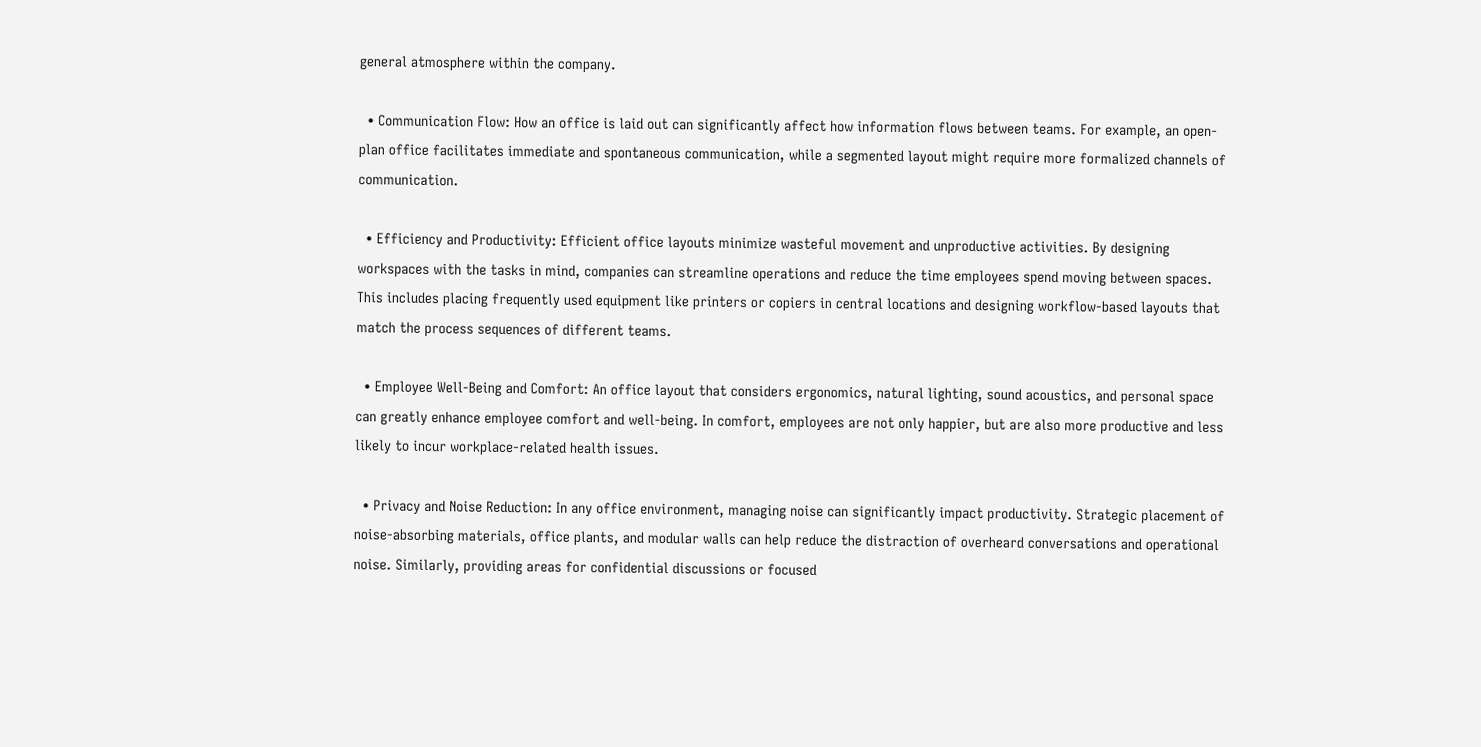general atmosphere within the company.

  • Communication Flow: How an office is laid out can significantly affect how information flows between teams. For example, an open-plan office facilitates immediate and spontaneous communication, while a segmented layout might require more formalized channels of communication.

  • Efficiency and Productivity: Efficient office layouts minimize wasteful movement and unproductive activities. By designing workspaces with the tasks in mind, companies can streamline operations and reduce the time employees spend moving between spaces. This includes placing frequently used equipment like printers or copiers in central locations and designing workflow-based layouts that match the process sequences of different teams.

  • Employee Well-Being and Comfort: An office layout that considers ergonomics, natural lighting, sound acoustics, and personal space can greatly enhance employee comfort and well-being. In comfort, employees are not only happier, but are also more productive and less likely to incur workplace-related health issues.

  • Privacy and Noise Reduction: In any office environment, managing noise can significantly impact productivity. Strategic placement of noise-absorbing materials, office plants, and modular walls can help reduce the distraction of overheard conversations and operational noise. Similarly, providing areas for confidential discussions or focused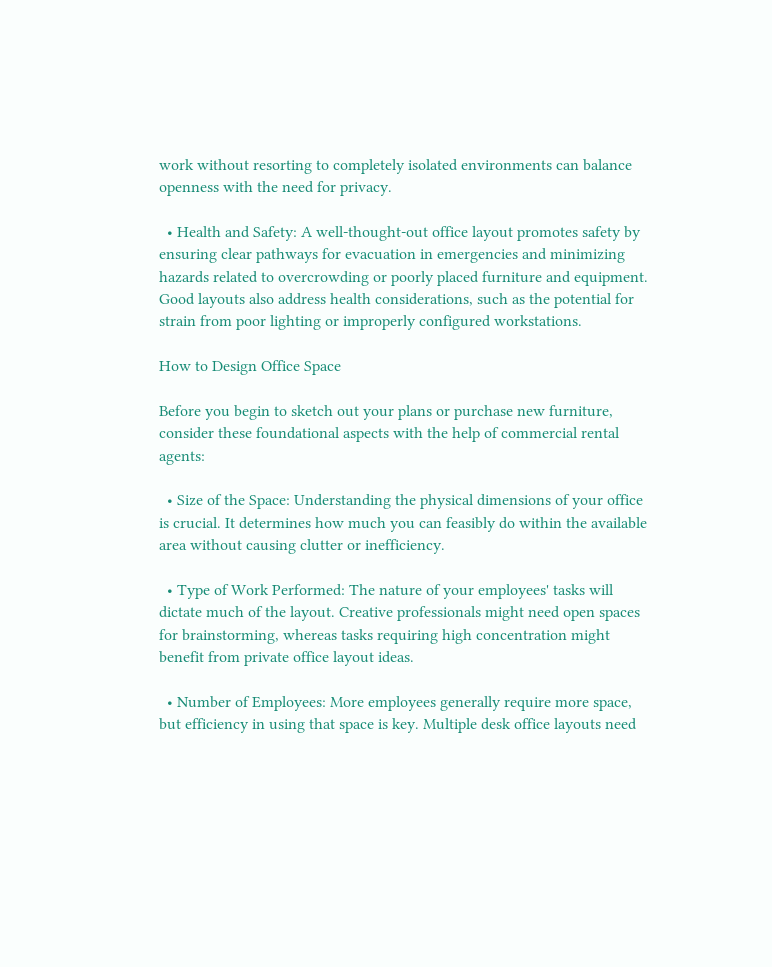work without resorting to completely isolated environments can balance openness with the need for privacy.

  • Health and Safety: A well-thought-out office layout promotes safety by ensuring clear pathways for evacuation in emergencies and minimizing hazards related to overcrowding or poorly placed furniture and equipment. Good layouts also address health considerations, such as the potential for strain from poor lighting or improperly configured workstations.

How to Design Office Space

Before you begin to sketch out your plans or purchase new furniture, consider these foundational aspects with the help of commercial rental agents:

  • Size of the Space: Understanding the physical dimensions of your office is crucial. It determines how much you can feasibly do within the available area without causing clutter or inefficiency.

  • Type of Work Performed: The nature of your employees' tasks will dictate much of the layout. Creative professionals might need open spaces for brainstorming, whereas tasks requiring high concentration might benefit from private office layout ideas.

  • Number of Employees: More employees generally require more space, but efficiency in using that space is key. Multiple desk office layouts need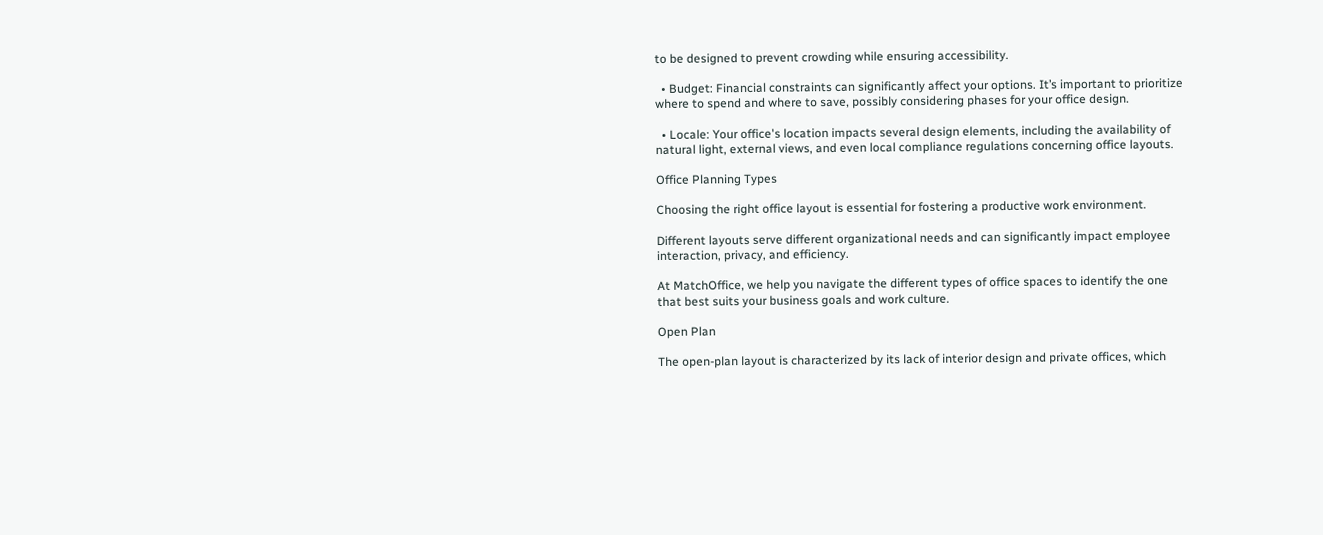to be designed to prevent crowding while ensuring accessibility.

  • Budget: Financial constraints can significantly affect your options. It’s important to prioritize where to spend and where to save, possibly considering phases for your office design.

  • Locale: Your office's location impacts several design elements, including the availability of natural light, external views, and even local compliance regulations concerning office layouts.

Office Planning Types

Choosing the right office layout is essential for fostering a productive work environment.

Different layouts serve different organizational needs and can significantly impact employee interaction, privacy, and efficiency.

At MatchOffice, we help you navigate the different types of office spaces to identify the one that best suits your business goals and work culture.

Open Plan

The open-plan layout is characterized by its lack of interior design and private offices, which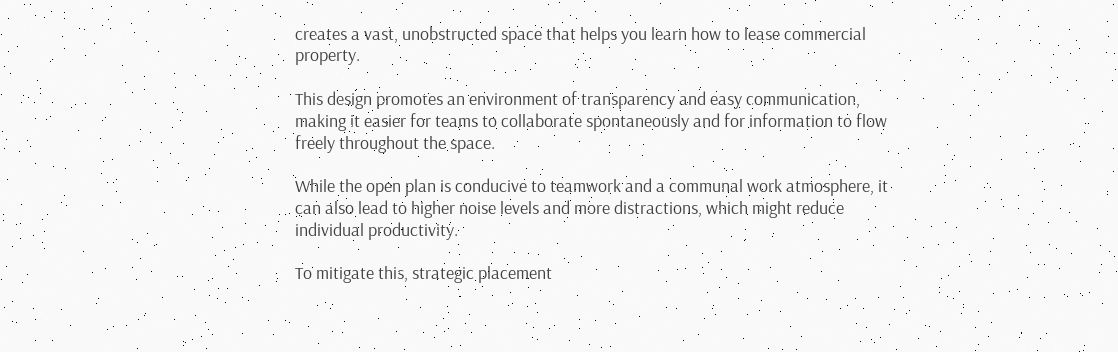creates a vast, unobstructed space that helps you learn how to lease commercial property.

This design promotes an environment of transparency and easy communication, making it easier for teams to collaborate spontaneously and for information to flow freely throughout the space.

While the open plan is conducive to teamwork and a communal work atmosphere, it can also lead to higher noise levels and more distractions, which might reduce individual productivity.

To mitigate this, strategic placement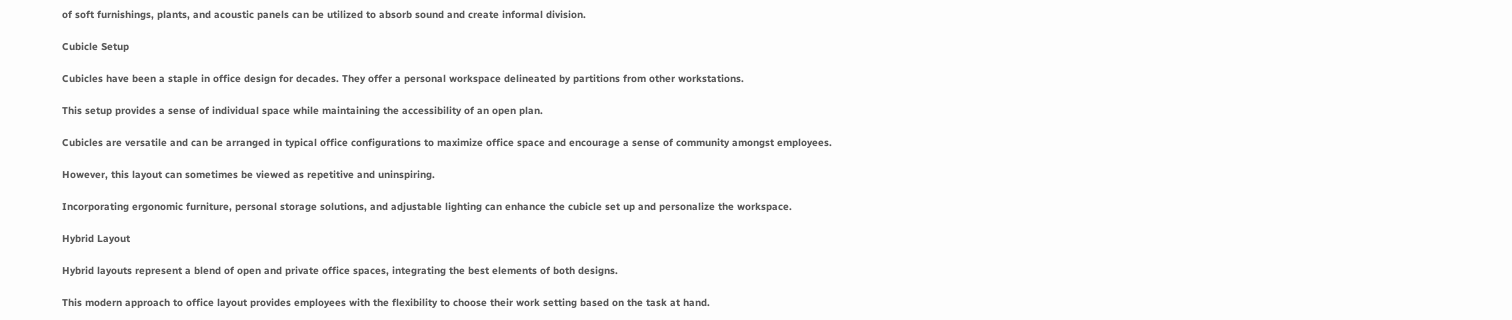of soft furnishings, plants, and acoustic panels can be utilized to absorb sound and create informal division.

Cubicle Setup

Cubicles have been a staple in office design for decades. They offer a personal workspace delineated by partitions from other workstations.

This setup provides a sense of individual space while maintaining the accessibility of an open plan.

Cubicles are versatile and can be arranged in typical office configurations to maximize office space and encourage a sense of community amongst employees.

However, this layout can sometimes be viewed as repetitive and uninspiring.

Incorporating ergonomic furniture, personal storage solutions, and adjustable lighting can enhance the cubicle set up and personalize the workspace.

Hybrid Layout

Hybrid layouts represent a blend of open and private office spaces, integrating the best elements of both designs.

This modern approach to office layout provides employees with the flexibility to choose their work setting based on the task at hand.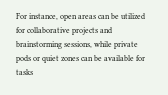For instance, open areas can be utilized for collaborative projects and brainstorming sessions, while private pods or quiet zones can be available for tasks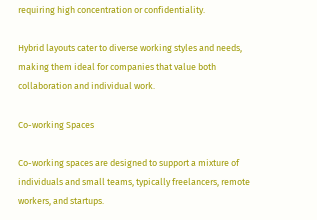requiring high concentration or confidentiality.

Hybrid layouts cater to diverse working styles and needs, making them ideal for companies that value both collaboration and individual work.

Co-working Spaces

Co-working spaces are designed to support a mixture of individuals and small teams, typically freelancers, remote workers, and startups.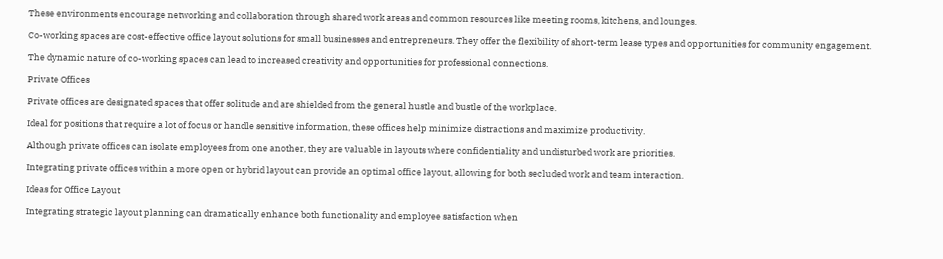These environments encourage networking and collaboration through shared work areas and common resources like meeting rooms, kitchens, and lounges.

Co-working spaces are cost-effective office layout solutions for small businesses and entrepreneurs. They offer the flexibility of short-term lease types and opportunities for community engagement.

The dynamic nature of co-working spaces can lead to increased creativity and opportunities for professional connections.

Private Offices

Private offices are designated spaces that offer solitude and are shielded from the general hustle and bustle of the workplace.

Ideal for positions that require a lot of focus or handle sensitive information, these offices help minimize distractions and maximize productivity.

Although private offices can isolate employees from one another, they are valuable in layouts where confidentiality and undisturbed work are priorities.

Integrating private offices within a more open or hybrid layout can provide an optimal office layout, allowing for both secluded work and team interaction.

Ideas for Office Layout

Integrating strategic layout planning can dramatically enhance both functionality and employee satisfaction when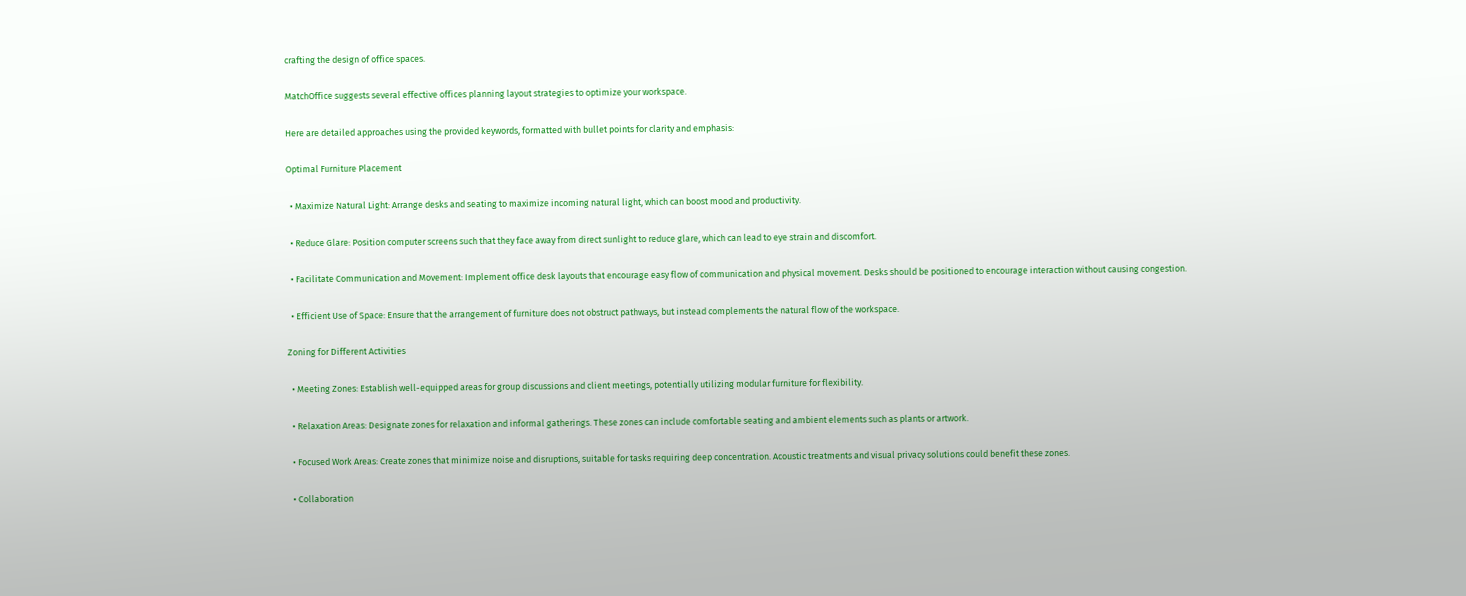crafting the design of office spaces.

MatchOffice suggests several effective offices planning layout strategies to optimize your workspace.

Here are detailed approaches using the provided keywords, formatted with bullet points for clarity and emphasis:

Optimal Furniture Placement

  • Maximize Natural Light: Arrange desks and seating to maximize incoming natural light, which can boost mood and productivity.

  • Reduce Glare: Position computer screens such that they face away from direct sunlight to reduce glare, which can lead to eye strain and discomfort.

  • Facilitate Communication and Movement: Implement office desk layouts that encourage easy flow of communication and physical movement. Desks should be positioned to encourage interaction without causing congestion.

  • Efficient Use of Space: Ensure that the arrangement of furniture does not obstruct pathways, but instead complements the natural flow of the workspace.

Zoning for Different Activities

  • Meeting Zones: Establish well-equipped areas for group discussions and client meetings, potentially utilizing modular furniture for flexibility.

  • Relaxation Areas: Designate zones for relaxation and informal gatherings. These zones can include comfortable seating and ambient elements such as plants or artwork.

  • Focused Work Areas: Create zones that minimize noise and disruptions, suitable for tasks requiring deep concentration. Acoustic treatments and visual privacy solutions could benefit these zones.

  • Collaboration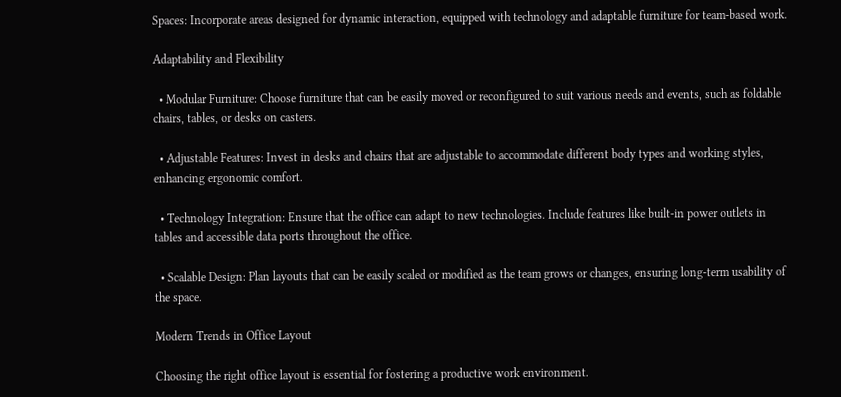Spaces: Incorporate areas designed for dynamic interaction, equipped with technology and adaptable furniture for team-based work.

Adaptability and Flexibility

  • Modular Furniture: Choose furniture that can be easily moved or reconfigured to suit various needs and events, such as foldable chairs, tables, or desks on casters.

  • Adjustable Features: Invest in desks and chairs that are adjustable to accommodate different body types and working styles, enhancing ergonomic comfort.

  • Technology Integration: Ensure that the office can adapt to new technologies. Include features like built-in power outlets in tables and accessible data ports throughout the office.

  • Scalable Design: Plan layouts that can be easily scaled or modified as the team grows or changes, ensuring long-term usability of the space.

Modern Trends in Office Layout

Choosing the right office layout is essential for fostering a productive work environment.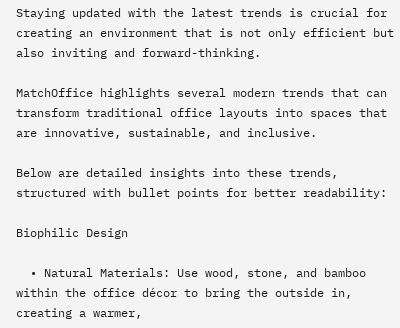Staying updated with the latest trends is crucial for creating an environment that is not only efficient but also inviting and forward-thinking.

MatchOffice highlights several modern trends that can transform traditional office layouts into spaces that are innovative, sustainable, and inclusive.

Below are detailed insights into these trends, structured with bullet points for better readability:

Biophilic Design

  • Natural Materials: Use wood, stone, and bamboo within the office décor to bring the outside in, creating a warmer,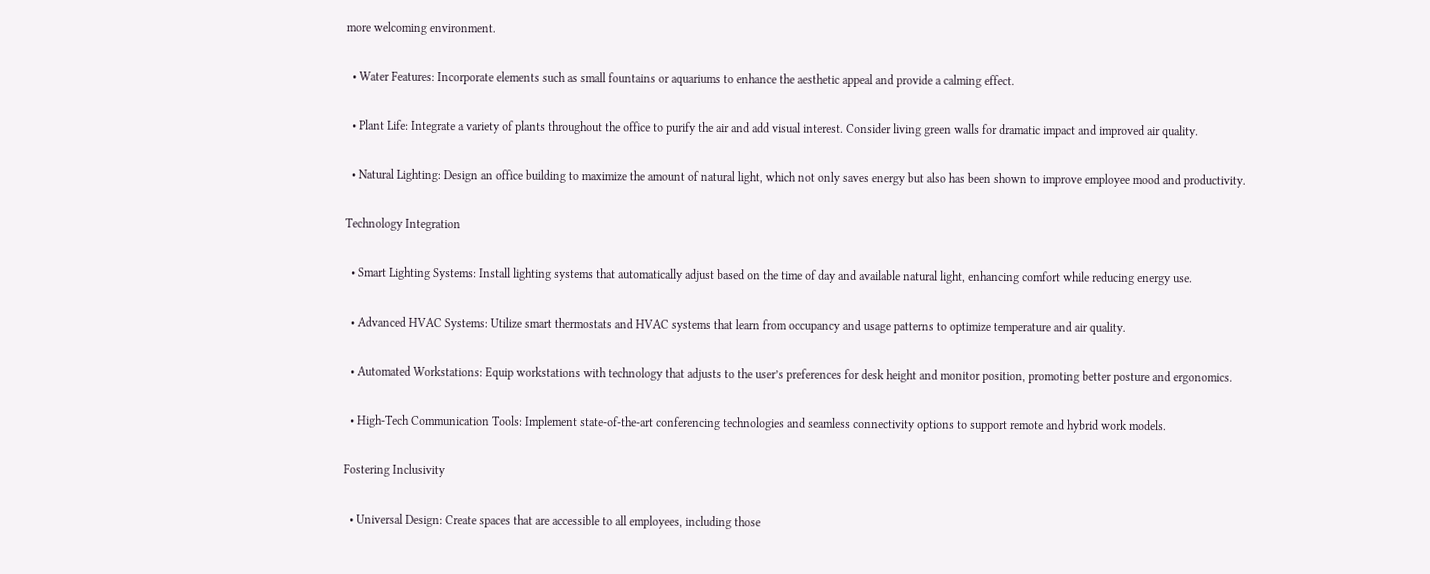more welcoming environment.

  • Water Features: Incorporate elements such as small fountains or aquariums to enhance the aesthetic appeal and provide a calming effect.

  • Plant Life: Integrate a variety of plants throughout the office to purify the air and add visual interest. Consider living green walls for dramatic impact and improved air quality.

  • Natural Lighting: Design an office building to maximize the amount of natural light, which not only saves energy but also has been shown to improve employee mood and productivity.

Technology Integration

  • Smart Lighting Systems: Install lighting systems that automatically adjust based on the time of day and available natural light, enhancing comfort while reducing energy use.

  • Advanced HVAC Systems: Utilize smart thermostats and HVAC systems that learn from occupancy and usage patterns to optimize temperature and air quality.

  • Automated Workstations: Equip workstations with technology that adjusts to the user’s preferences for desk height and monitor position, promoting better posture and ergonomics.

  • High-Tech Communication Tools: Implement state-of-the-art conferencing technologies and seamless connectivity options to support remote and hybrid work models.

Fostering Inclusivity

  • Universal Design: Create spaces that are accessible to all employees, including those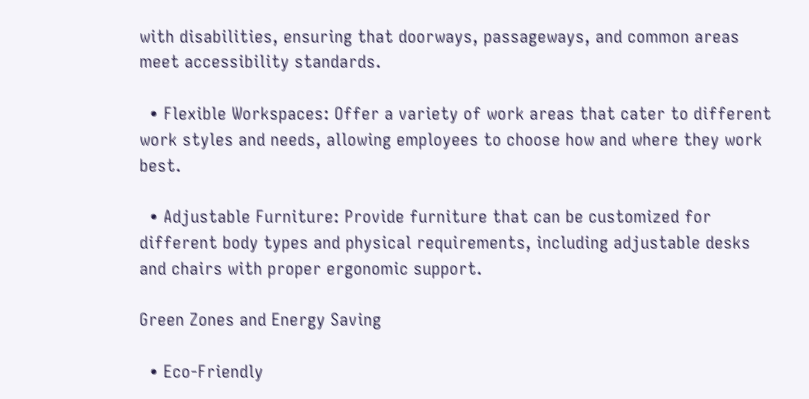with disabilities, ensuring that doorways, passageways, and common areas meet accessibility standards.

  • Flexible Workspaces: Offer a variety of work areas that cater to different work styles and needs, allowing employees to choose how and where they work best.

  • Adjustable Furniture: Provide furniture that can be customized for different body types and physical requirements, including adjustable desks and chairs with proper ergonomic support.

Green Zones and Energy Saving

  • Eco-Friendly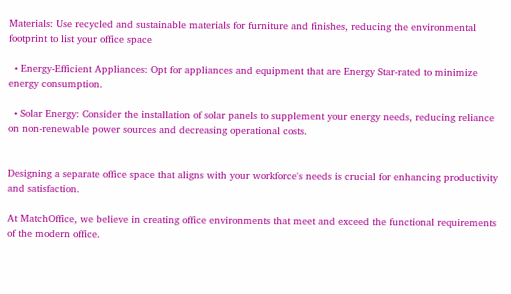Materials: Use recycled and sustainable materials for furniture and finishes, reducing the environmental footprint to list your office space

  • Energy-Efficient Appliances: Opt for appliances and equipment that are Energy Star-rated to minimize energy consumption.

  • Solar Energy: Consider the installation of solar panels to supplement your energy needs, reducing reliance on non-renewable power sources and decreasing operational costs.


Designing a separate office space that aligns with your workforce's needs is crucial for enhancing productivity and satisfaction.

At MatchOffice, we believe in creating office environments that meet and exceed the functional requirements of the modern office.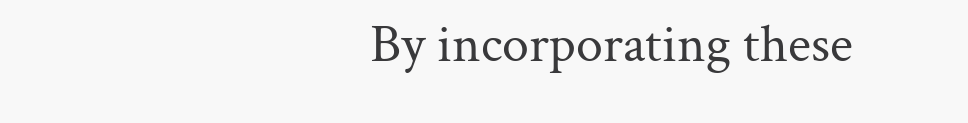By incorporating these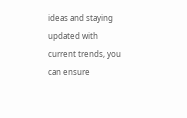ideas and staying updated with current trends, you can ensure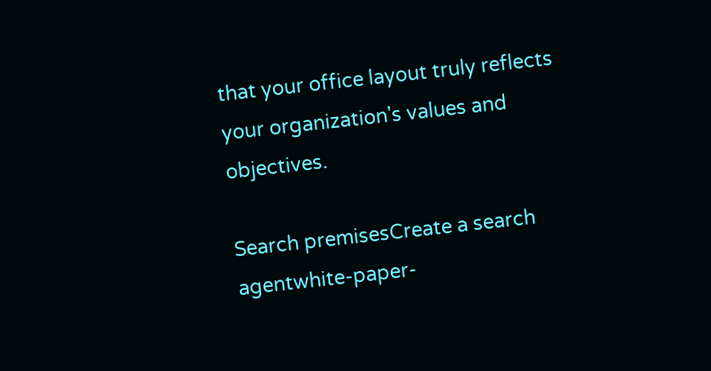that your office layout truly reflects your organization's values and objectives.

Search premisesCreate a search agentwhite-paper-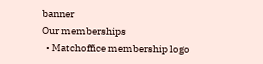banner
Our memberships
  • Matchoffice membership logo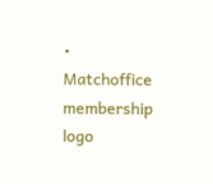• Matchoffice membership logo